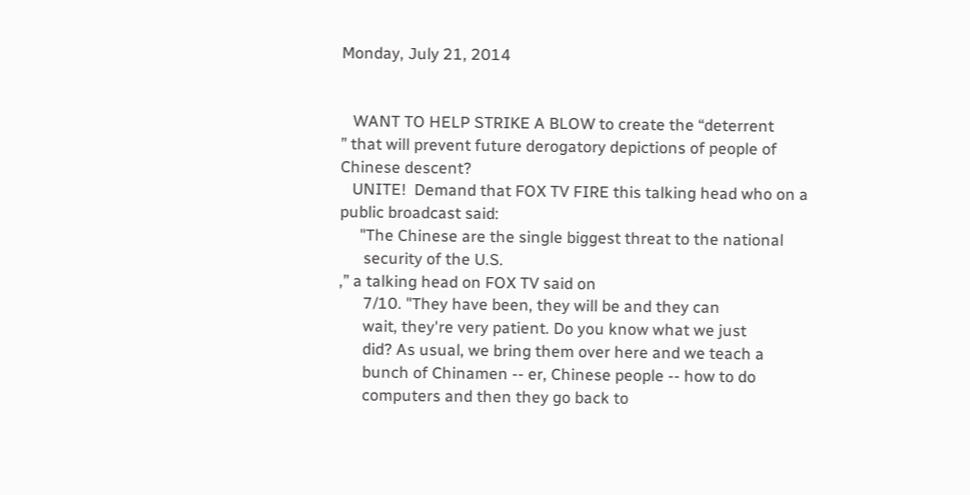Monday, July 21, 2014


   WANT TO HELP STRIKE A BLOW to create the “deterrent
” that will prevent future derogatory depictions of people of
Chinese descent?
   UNITE!  Demand that FOX TV FIRE this talking head who on a
public broadcast said:
     "The Chinese are the single biggest threat to the national
      security of the U.S.
,” a talking head on FOX TV said on
      7/10. "They have been, they will be and they can
      wait, they're very patient. Do you know what we just
      did? As usual, we bring them over here and we teach a
      bunch of Chinamen -- er, Chinese people -- how to do
      computers and then they go back to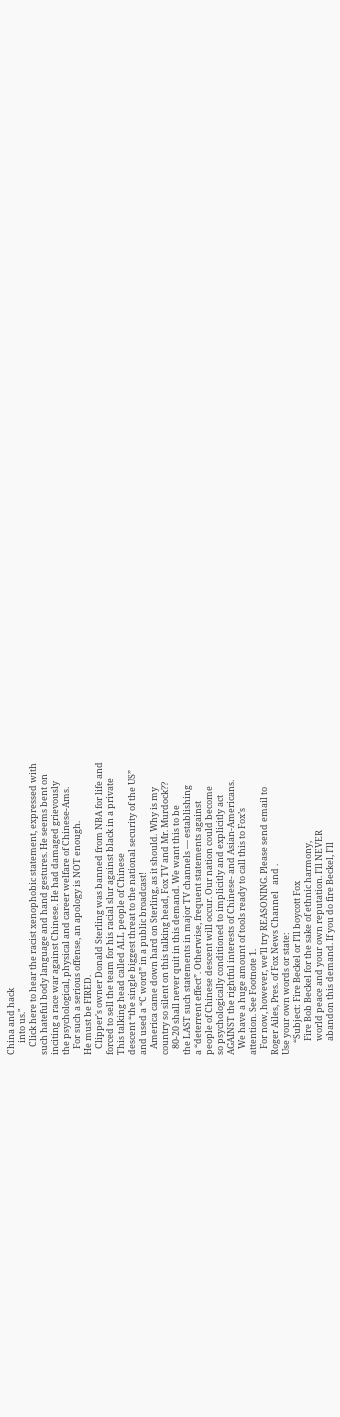China and hack
      into us."
    Click here to hear the racist xenophobic statement, expressed with
such hateful body language and hand gestures. He seems bent on
inciting a race war against Chinese. He had damaged grievously
the psychological, physical and career welfare of Chinese-Ams.
   For such a serious offense, an apology is NOT enough.
He must be FIRED.
   Clipper's owner Donald Sterling was banned from NBA for life and
forced to sell the team for his racial slur against black in a private
This talking head called ALL people of Chinese
descent “the single biggest threat to the national security of the US”
and used a “C word” in a public broadcast!
   America came down hard on Sterling, as it should. Why is my
country so silent on this talking head, Fox TV and Mr. Murdock??
   80-20 shall never quit in this demand. We want this to be
the LAST such statements in major TV channels — establishing
a “deterrent effect”. Otherwise, frequent statements against
people of Chinese descent will occur. Our nation could become
so psychologically conditioned to implicitly and explicitly act
AGAINST the rightful interests of Chinese- and Asian-Americans.
   We have a huge amount of tools ready to call this to Fox’s
attention. See Footnote 1.
   For now, however, we’ll try REASONING. Please send email to
Roger Ailes, Pres. of Fox News Channel   and .
Use your own words or state:
      “Subject: Fire Beckel or I’ll boycott Fox
       Fire Bob Beckel for the sake of ethnic harmony,
       world peace and your own reputation. I'll NEVER
       abandon this demand. If you do fire Beckel, I'll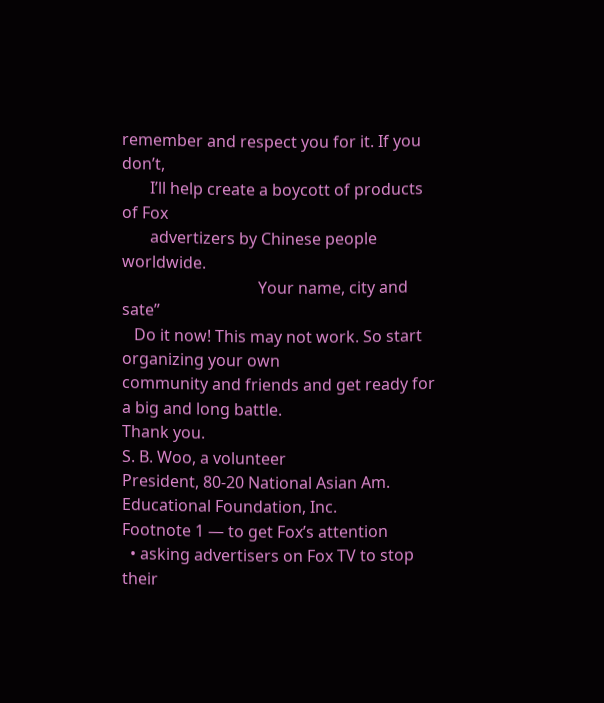remember and respect you for it. If you don’t,
       I’ll help create a boycott of products of Fox
       advertizers by Chinese people worldwide.
                                  Your name, city and sate”
   Do it now! This may not work. So start organizing your own
community and friends and get ready for a big and long battle.
Thank you.
S. B. Woo, a volunteer
President, 80-20 National Asian Am. Educational Foundation, Inc.
Footnote 1 — to get Fox’s attention
  • asking advertisers on Fox TV to stop their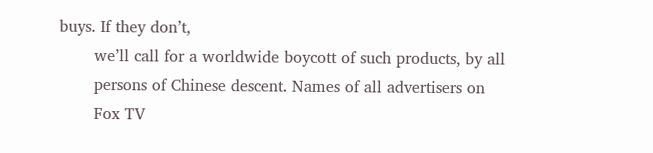buys. If they don’t,
       we’ll call for a worldwide boycott of such products, by all
       persons of Chinese descent. Names of all advertisers on
       Fox TV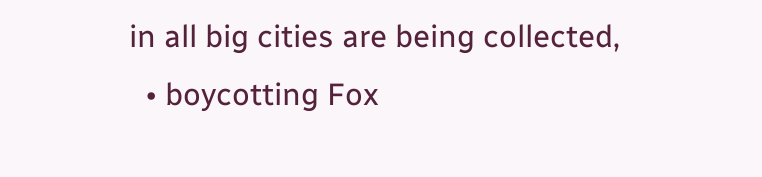in all big cities are being collected,
  • boycotting Fox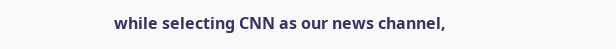while selecting CNN as our news channel,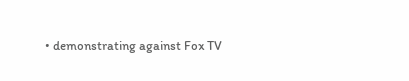• demonstrating against Fox TV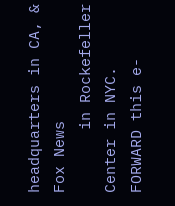headquarters in CA, & Fox News
       in Rockefeller Center in NYC.
FORWARD this e-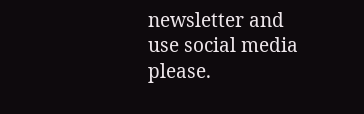newsletter and use social media please.